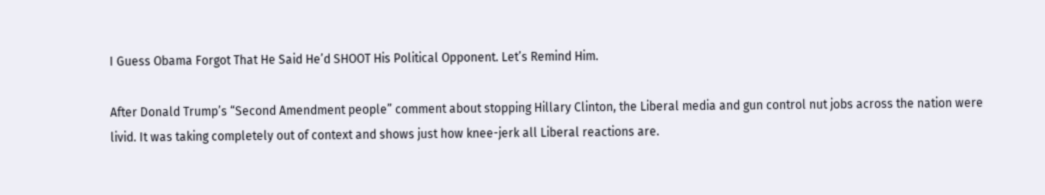I Guess Obama Forgot That He Said He’d SHOOT His Political Opponent. Let’s Remind Him.

After Donald Trump’s “Second Amendment people” comment about stopping Hillary Clinton, the Liberal media and gun control nut jobs across the nation were livid. It was taking completely out of context and shows just how knee-jerk all Liberal reactions are.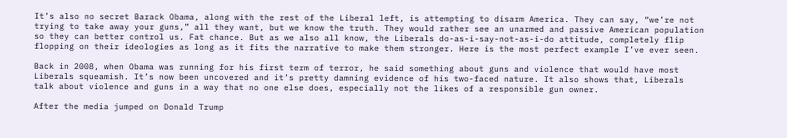It’s also no secret Barack Obama, along with the rest of the Liberal left, is attempting to disarm America. They can say, “we’re not trying to take away your guns,” all they want, but we know the truth. They would rather see an unarmed and passive American population so they can better control us. Fat chance. But as we also all know, the Liberals do-as-i-say-not-as-i-do attitude, completely flip flopping on their ideologies as long as it fits the narrative to make them stronger. Here is the most perfect example I’ve ever seen.

Back in 2008, when Obama was running for his first term of terror, he said something about guns and violence that would have most Liberals squeamish. It’s now been uncovered and it’s pretty damning evidence of his two-faced nature. It also shows that, Liberals talk about violence and guns in a way that no one else does, especially not the likes of a responsible gun owner.

After the media jumped on Donald Trump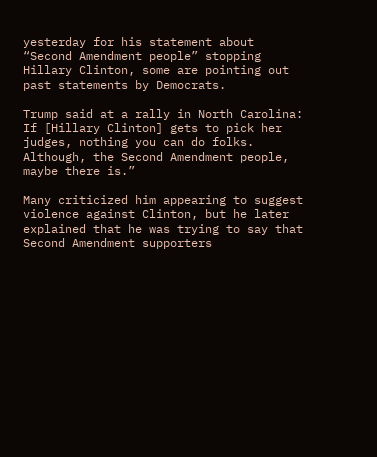yesterday for his statement about “Second Amendment people” stopping Hillary Clinton, some are pointing out past statements by Democrats.

Trump said at a rally in North Carolina: If [Hillary Clinton] gets to pick her judges, nothing you can do folks. Although, the Second Amendment people, maybe there is.”

Many criticized him appearing to suggest violence against Clinton, but he later explained that he was trying to say that Second Amendment supporters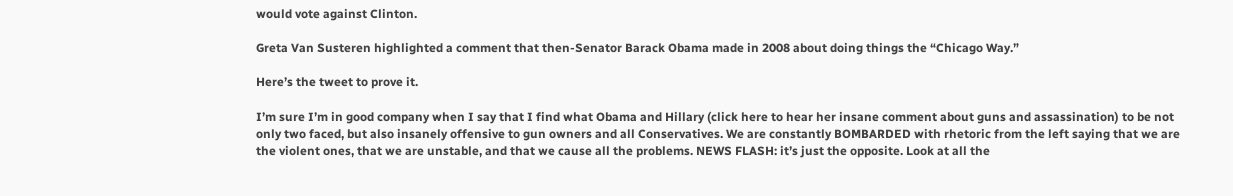would vote against Clinton.

Greta Van Susteren highlighted a comment that then-Senator Barack Obama made in 2008 about doing things the “Chicago Way.”

Here’s the tweet to prove it.

I’m sure I’m in good company when I say that I find what Obama and Hillary (click here to hear her insane comment about guns and assassination) to be not only two faced, but also insanely offensive to gun owners and all Conservatives. We are constantly BOMBARDED with rhetoric from the left saying that we are the violent ones, that we are unstable, and that we cause all the problems. NEWS FLASH: it’s just the opposite. Look at all the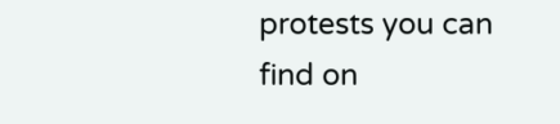protests you can find on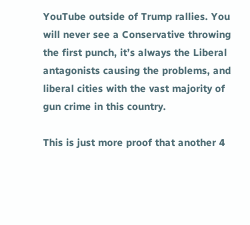YouTube outside of Trump rallies. You will never see a Conservative throwing the first punch, it’s always the Liberal antagonists causing the problems, and liberal cities with the vast majority of gun crime in this country.

This is just more proof that another 4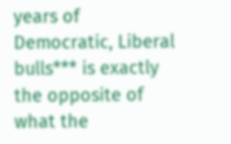years of Democratic, Liberal bulls*** is exactly the opposite of what the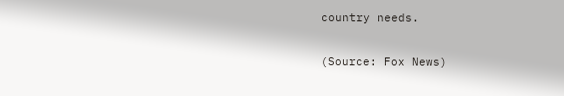country needs.

(Source: Fox News)